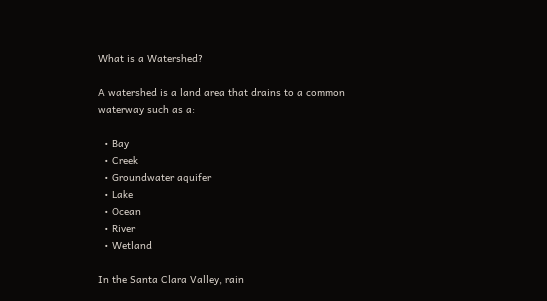What is a Watershed?

A watershed is a land area that drains to a common waterway such as a:

  • Bay
  • Creek
  • Groundwater aquifer
  • Lake
  • Ocean
  • River
  • Wetland

In the Santa Clara Valley, rain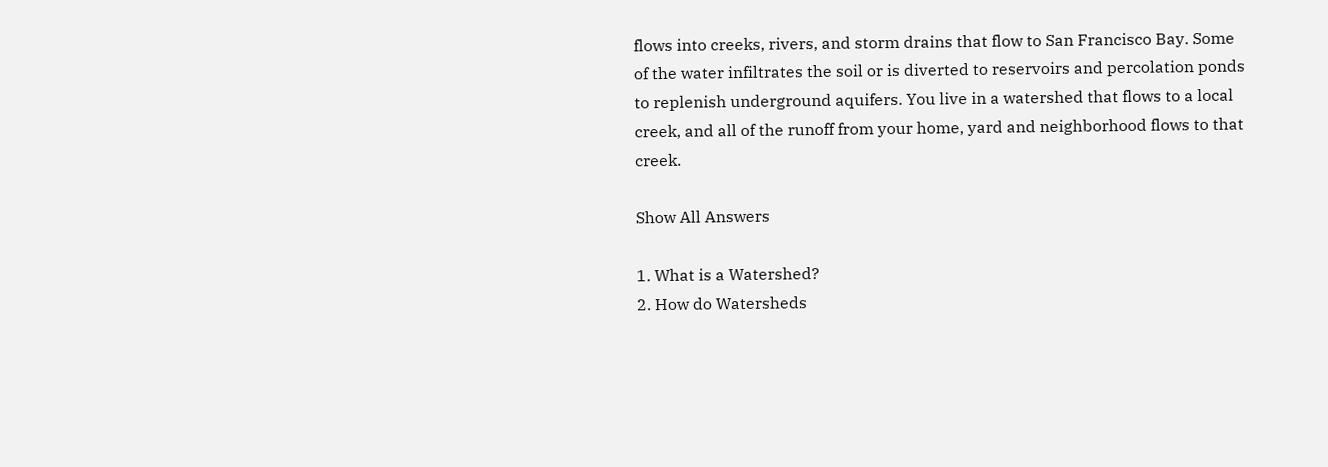flows into creeks, rivers, and storm drains that flow to San Francisco Bay. Some of the water infiltrates the soil or is diverted to reservoirs and percolation ponds to replenish underground aquifers. You live in a watershed that flows to a local creek, and all of the runoff from your home, yard and neighborhood flows to that creek.

Show All Answers

1. What is a Watershed?
2. How do Watersheds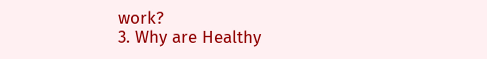work?
3. Why are Healthy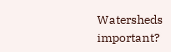Watersheds important?